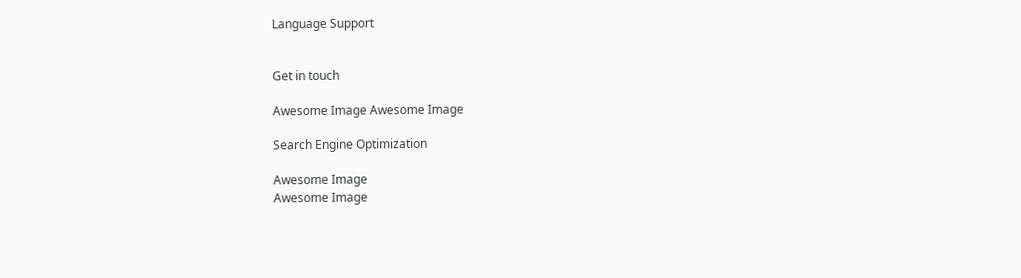Language Support


Get in touch

Awesome Image Awesome Image

Search Engine Optimization

Awesome Image
Awesome Image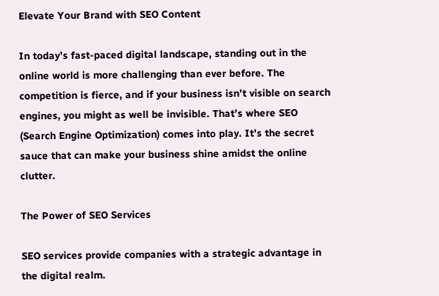Elevate Your Brand with SEO Content

In today’s fast-paced digital landscape, standing out in the online world is more challenging than ever before. The competition is fierce, and if your business isn’t visible on search engines, you might as well be invisible. That’s where SEO (Search Engine Optimization) comes into play. It’s the secret sauce that can make your business shine amidst the online clutter.

The Power of SEO Services

SEO services provide companies with a strategic advantage in the digital realm.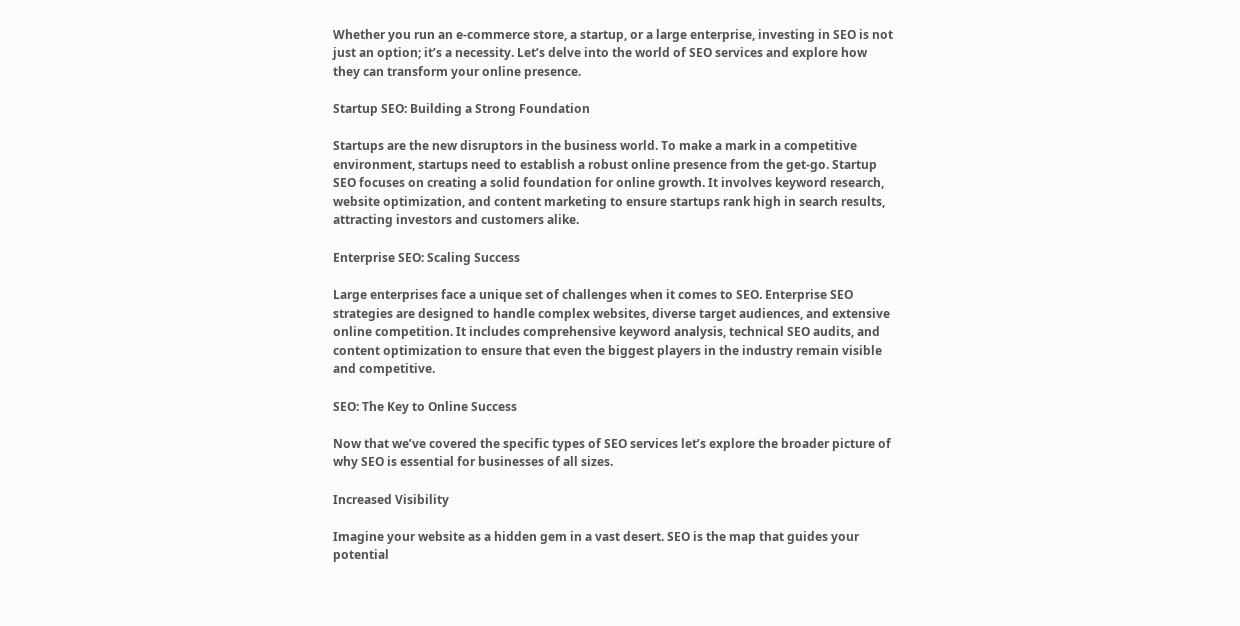Whether you run an e-commerce store, a startup, or a large enterprise, investing in SEO is not just an option; it’s a necessity. Let’s delve into the world of SEO services and explore how they can transform your online presence.

Startup SEO: Building a Strong Foundation

Startups are the new disruptors in the business world. To make a mark in a competitive environment, startups need to establish a robust online presence from the get-go. Startup SEO focuses on creating a solid foundation for online growth. It involves keyword research, website optimization, and content marketing to ensure startups rank high in search results, attracting investors and customers alike.

Enterprise SEO: Scaling Success

Large enterprises face a unique set of challenges when it comes to SEO. Enterprise SEO strategies are designed to handle complex websites, diverse target audiences, and extensive online competition. It includes comprehensive keyword analysis, technical SEO audits, and content optimization to ensure that even the biggest players in the industry remain visible and competitive.

SEO: The Key to Online Success

Now that we’ve covered the specific types of SEO services let’s explore the broader picture of why SEO is essential for businesses of all sizes.

Increased Visibility

Imagine your website as a hidden gem in a vast desert. SEO is the map that guides your potential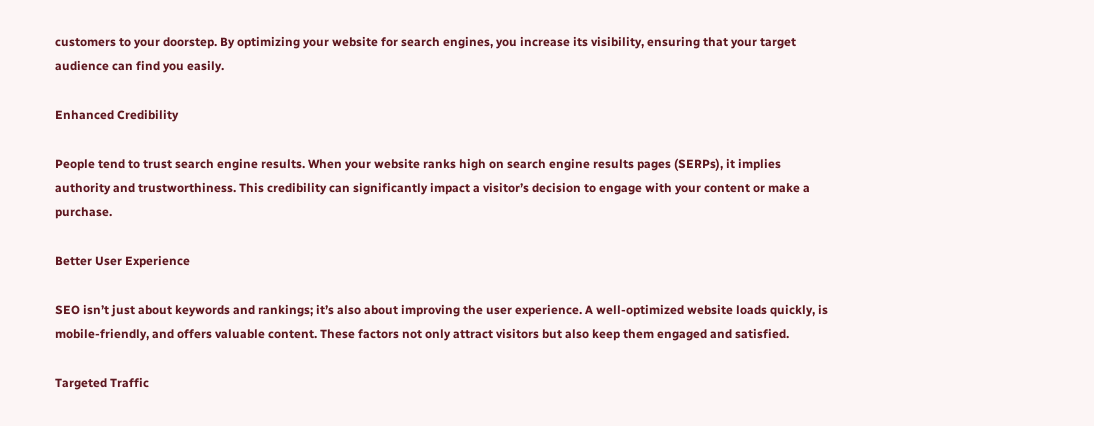customers to your doorstep. By optimizing your website for search engines, you increase its visibility, ensuring that your target audience can find you easily.

Enhanced Credibility

People tend to trust search engine results. When your website ranks high on search engine results pages (SERPs), it implies authority and trustworthiness. This credibility can significantly impact a visitor’s decision to engage with your content or make a purchase.

Better User Experience

SEO isn’t just about keywords and rankings; it’s also about improving the user experience. A well-optimized website loads quickly, is mobile-friendly, and offers valuable content. These factors not only attract visitors but also keep them engaged and satisfied.

Targeted Traffic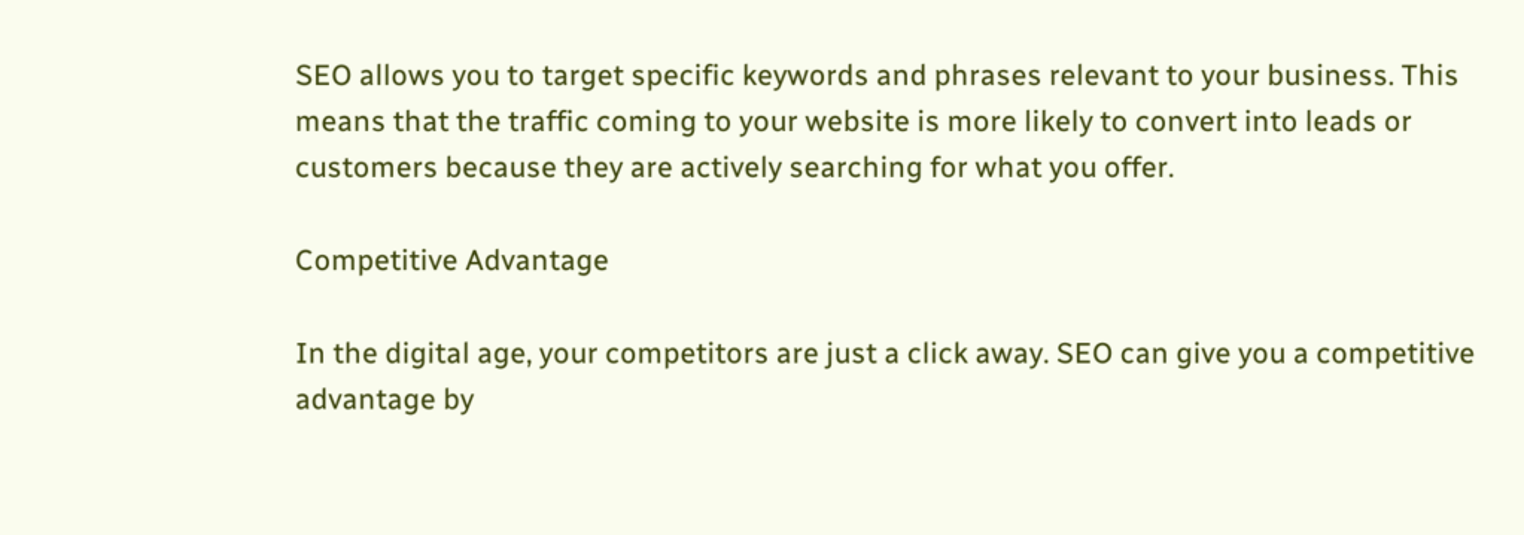SEO allows you to target specific keywords and phrases relevant to your business. This means that the traffic coming to your website is more likely to convert into leads or customers because they are actively searching for what you offer.

Competitive Advantage

In the digital age, your competitors are just a click away. SEO can give you a competitive advantage by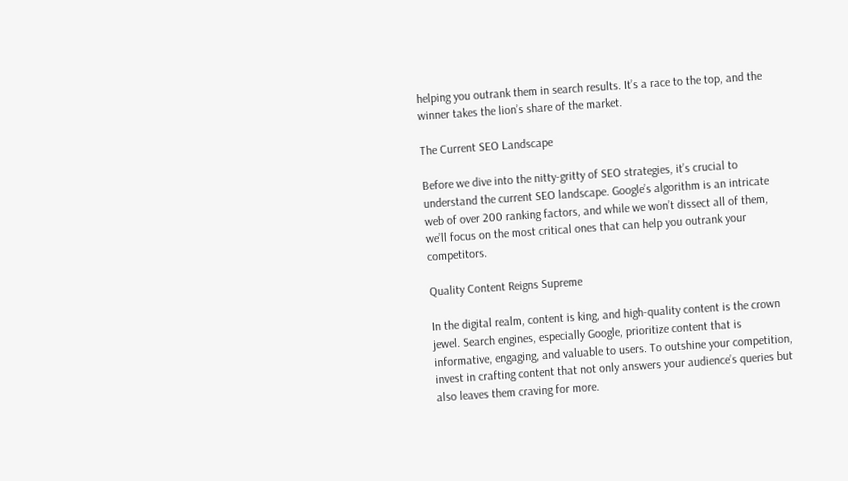helping you outrank them in search results. It’s a race to the top, and the winner takes the lion’s share of the market.

The Current SEO Landscape

Before we dive into the nitty-gritty of SEO strategies, it’s crucial to understand the current SEO landscape. Google’s algorithm is an intricate web of over 200 ranking factors, and while we won’t dissect all of them, we’ll focus on the most critical ones that can help you outrank your competitors.

Quality Content Reigns Supreme

In the digital realm, content is king, and high-quality content is the crown jewel. Search engines, especially Google, prioritize content that is informative, engaging, and valuable to users. To outshine your competition, invest in crafting content that not only answers your audience’s queries but also leaves them craving for more.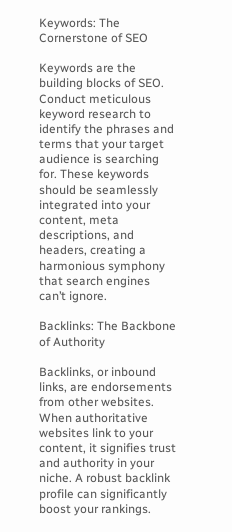Keywords: The Cornerstone of SEO

Keywords are the building blocks of SEO. Conduct meticulous keyword research to identify the phrases and terms that your target audience is searching for. These keywords should be seamlessly integrated into your content, meta descriptions, and headers, creating a harmonious symphony that search engines can’t ignore.

Backlinks: The Backbone of Authority

Backlinks, or inbound links, are endorsements from other websites. When authoritative websites link to your content, it signifies trust and authority in your niche. A robust backlink profile can significantly boost your rankings.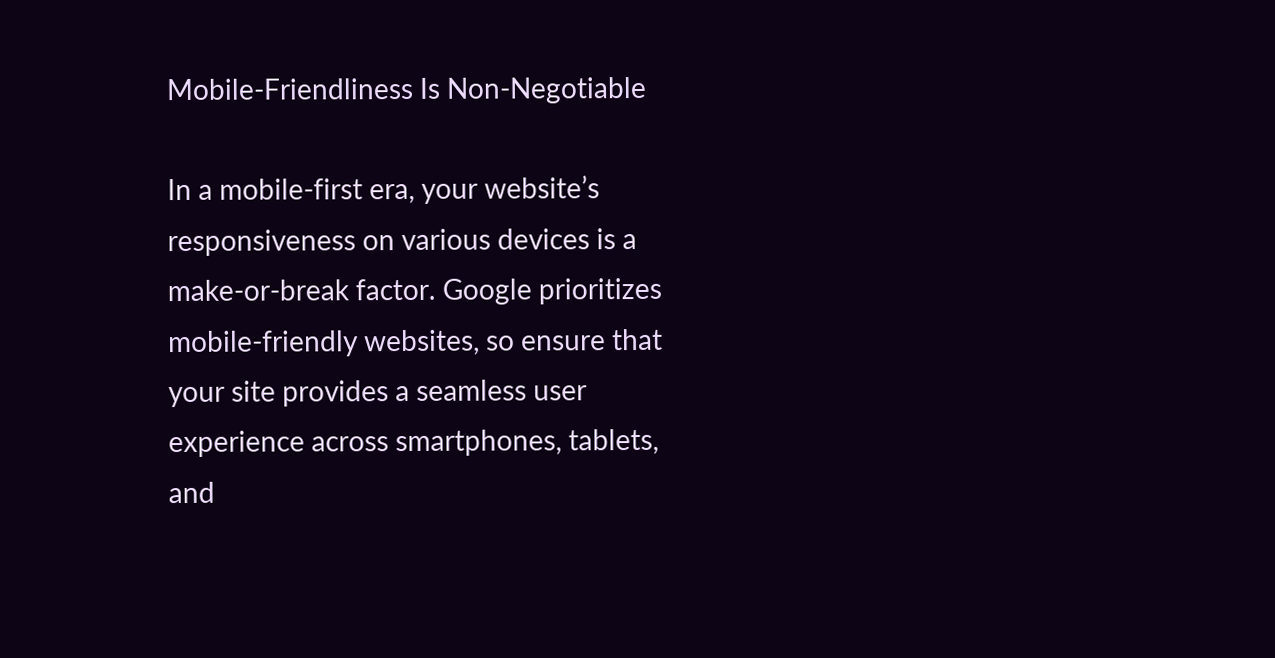Mobile-Friendliness Is Non-Negotiable

In a mobile-first era, your website’s responsiveness on various devices is a make-or-break factor. Google prioritizes mobile-friendly websites, so ensure that your site provides a seamless user experience across smartphones, tablets, and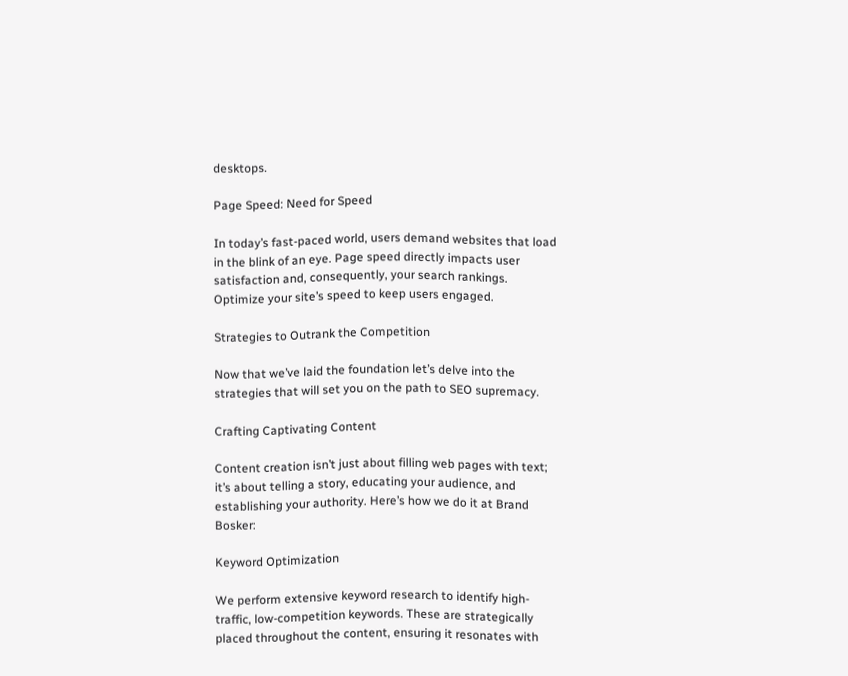desktops.

Page Speed: Need for Speed

In today’s fast-paced world, users demand websites that load in the blink of an eye. Page speed directly impacts user satisfaction and, consequently, your search rankings. Optimize your site’s speed to keep users engaged.

Strategies to Outrank the Competition

Now that we’ve laid the foundation let’s delve into the strategies that will set you on the path to SEO supremacy.

Crafting Captivating Content

Content creation isn’t just about filling web pages with text; it’s about telling a story, educating your audience, and establishing your authority. Here’s how we do it at Brand Bosker:

Keyword Optimization

We perform extensive keyword research to identify high-traffic, low-competition keywords. These are strategically placed throughout the content, ensuring it resonates with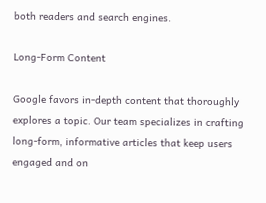both readers and search engines.

Long-Form Content

Google favors in-depth content that thoroughly explores a topic. Our team specializes in crafting long-form, informative articles that keep users engaged and on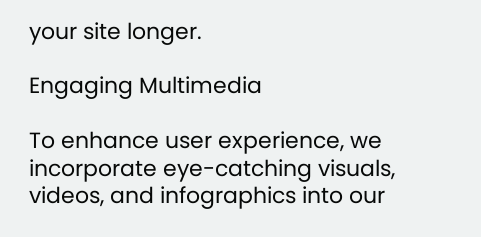your site longer.

Engaging Multimedia

To enhance user experience, we incorporate eye-catching visuals, videos, and infographics into our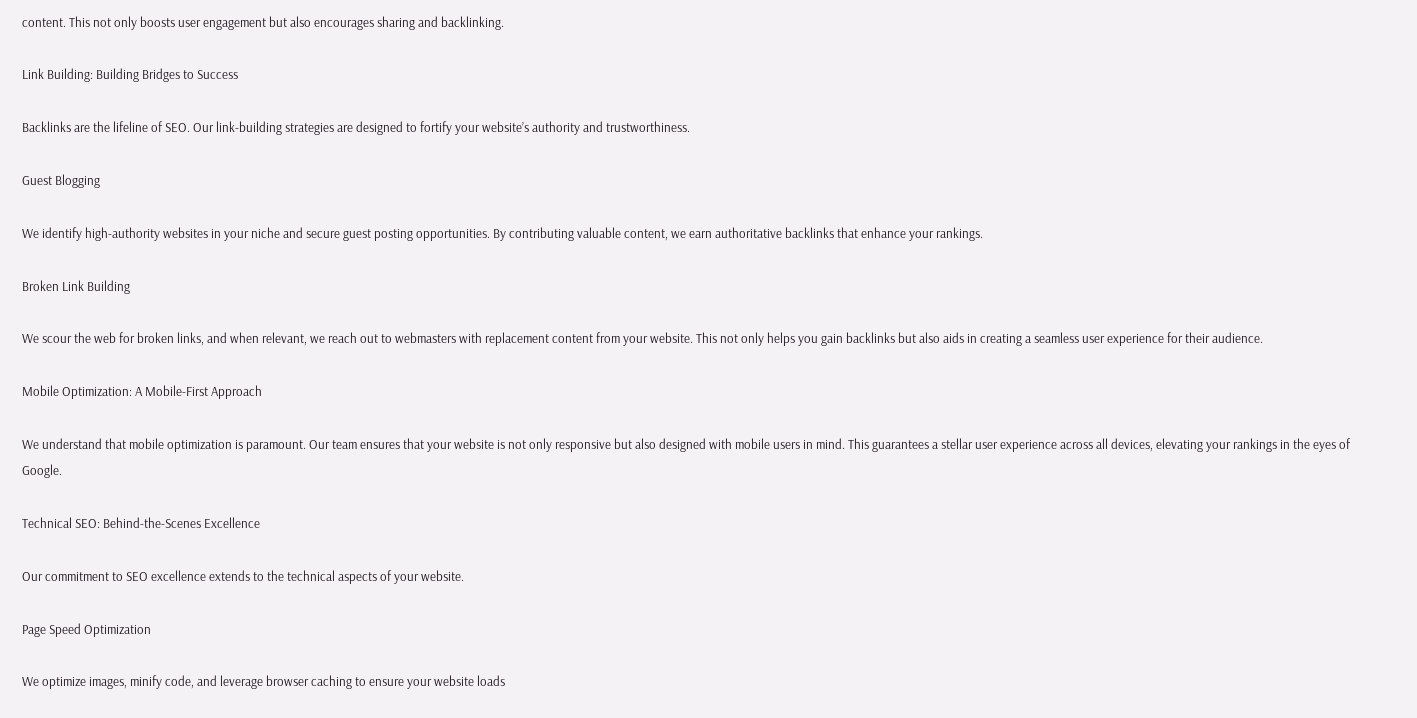content. This not only boosts user engagement but also encourages sharing and backlinking.

Link Building: Building Bridges to Success

Backlinks are the lifeline of SEO. Our link-building strategies are designed to fortify your website’s authority and trustworthiness.

Guest Blogging

We identify high-authority websites in your niche and secure guest posting opportunities. By contributing valuable content, we earn authoritative backlinks that enhance your rankings.

Broken Link Building

We scour the web for broken links, and when relevant, we reach out to webmasters with replacement content from your website. This not only helps you gain backlinks but also aids in creating a seamless user experience for their audience.

Mobile Optimization: A Mobile-First Approach

We understand that mobile optimization is paramount. Our team ensures that your website is not only responsive but also designed with mobile users in mind. This guarantees a stellar user experience across all devices, elevating your rankings in the eyes of Google.

Technical SEO: Behind-the-Scenes Excellence

Our commitment to SEO excellence extends to the technical aspects of your website.

Page Speed Optimization

We optimize images, minify code, and leverage browser caching to ensure your website loads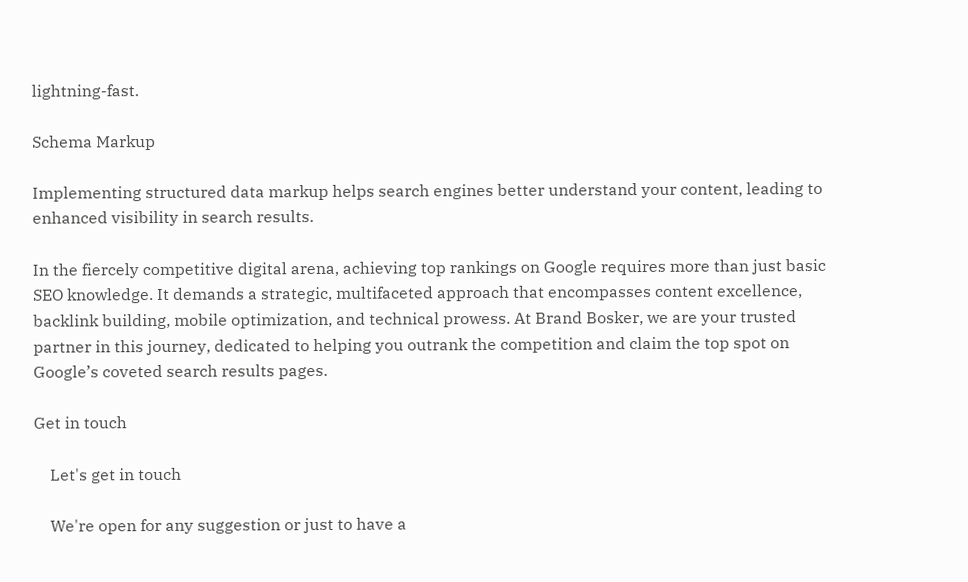lightning-fast.

Schema Markup

Implementing structured data markup helps search engines better understand your content, leading to enhanced visibility in search results.

In the fiercely competitive digital arena, achieving top rankings on Google requires more than just basic SEO knowledge. It demands a strategic, multifaceted approach that encompasses content excellence, backlink building, mobile optimization, and technical prowess. At Brand Bosker, we are your trusted partner in this journey, dedicated to helping you outrank the competition and claim the top spot on Google’s coveted search results pages.

Get in touch

    Let's get in touch

    We're open for any suggestion or just to have a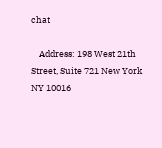chat

    Address: 198 West 21th Street, Suite 721 New York NY 10016